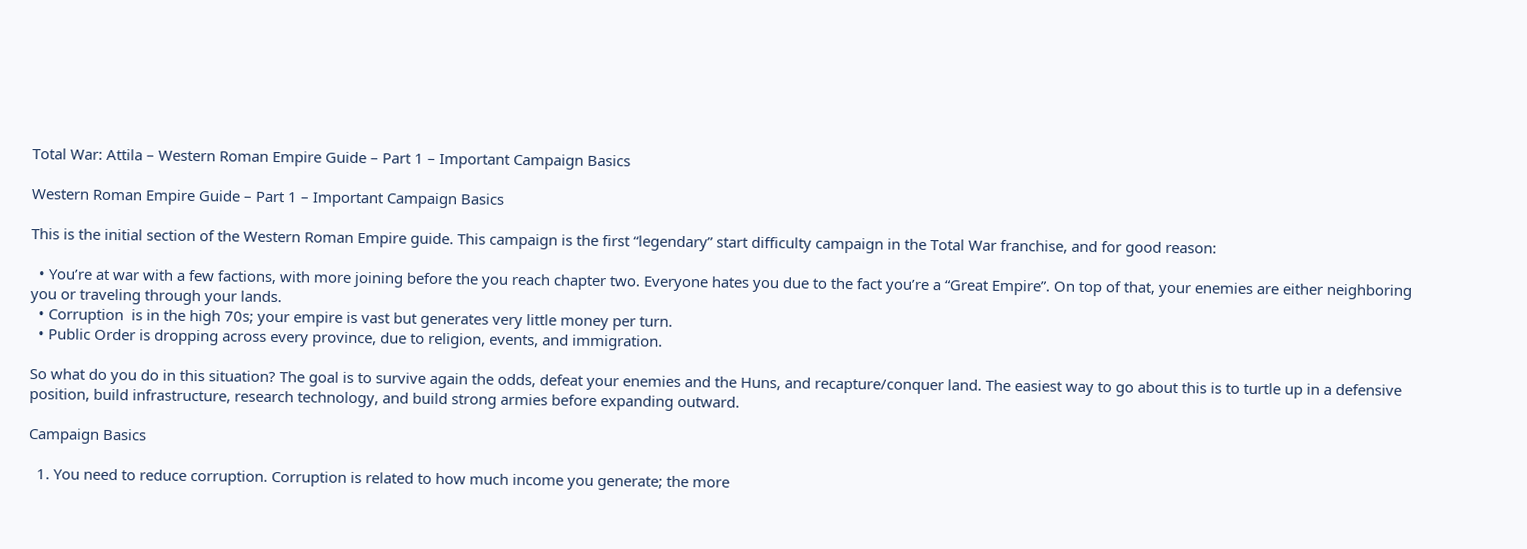Total War: Attila – Western Roman Empire Guide – Part 1 – Important Campaign Basics

Western Roman Empire Guide – Part 1 – Important Campaign Basics

This is the initial section of the Western Roman Empire guide. This campaign is the first “legendary” start difficulty campaign in the Total War franchise, and for good reason:

  • You’re at war with a few factions, with more joining before the you reach chapter two. Everyone hates you due to the fact you’re a “Great Empire”. On top of that, your enemies are either neighboring you or traveling through your lands.
  • Corruption  is in the high 70s; your empire is vast but generates very little money per turn.
  • Public Order is dropping across every province, due to religion, events, and immigration.

So what do you do in this situation? The goal is to survive again the odds, defeat your enemies and the Huns, and recapture/conquer land. The easiest way to go about this is to turtle up in a defensive position, build infrastructure, research technology, and build strong armies before expanding outward.

Campaign Basics

  1. You need to reduce corruption. Corruption is related to how much income you generate; the more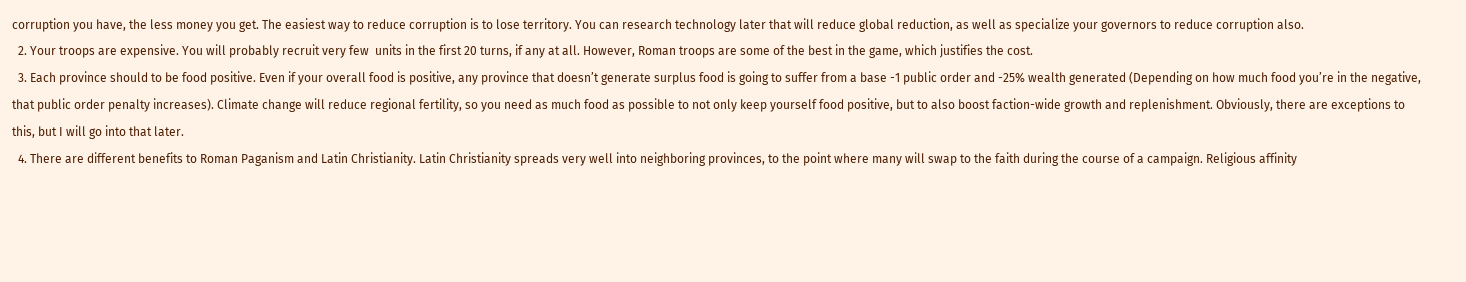corruption you have, the less money you get. The easiest way to reduce corruption is to lose territory. You can research technology later that will reduce global reduction, as well as specialize your governors to reduce corruption also.
  2. Your troops are expensive. You will probably recruit very few  units in the first 20 turns, if any at all. However, Roman troops are some of the best in the game, which justifies the cost.
  3. Each province should to be food positive. Even if your overall food is positive, any province that doesn’t generate surplus food is going to suffer from a base -1 public order and -25% wealth generated (Depending on how much food you’re in the negative, that public order penalty increases). Climate change will reduce regional fertility, so you need as much food as possible to not only keep yourself food positive, but to also boost faction-wide growth and replenishment. Obviously, there are exceptions to this, but I will go into that later.
  4. There are different benefits to Roman Paganism and Latin Christianity. Latin Christianity spreads very well into neighboring provinces, to the point where many will swap to the faith during the course of a campaign. Religious affinity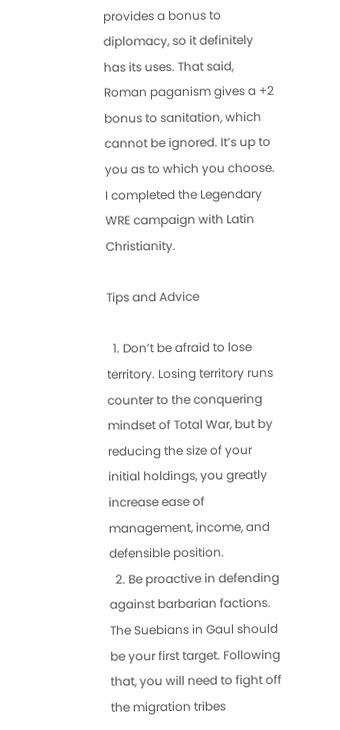provides a bonus to diplomacy, so it definitely has its uses. That said, Roman paganism gives a +2 bonus to sanitation, which cannot be ignored. It’s up to you as to which you choose. I completed the Legendary WRE campaign with Latin Christianity.

Tips and Advice

  1. Don’t be afraid to lose territory. Losing territory runs counter to the conquering mindset of Total War, but by reducing the size of your initial holdings, you greatly increase ease of management, income, and defensible position.
  2. Be proactive in defending against barbarian factions. The Suebians in Gaul should be your first target. Following that, you will need to fight off the migration tribes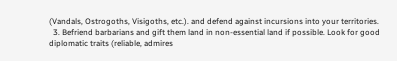(Vandals, Ostrogoths, Visigoths, etc.). and defend against incursions into your territories.
  3. Befriend barbarians and gift them land in non-essential land if possible. Look for good diplomatic traits (reliable, admires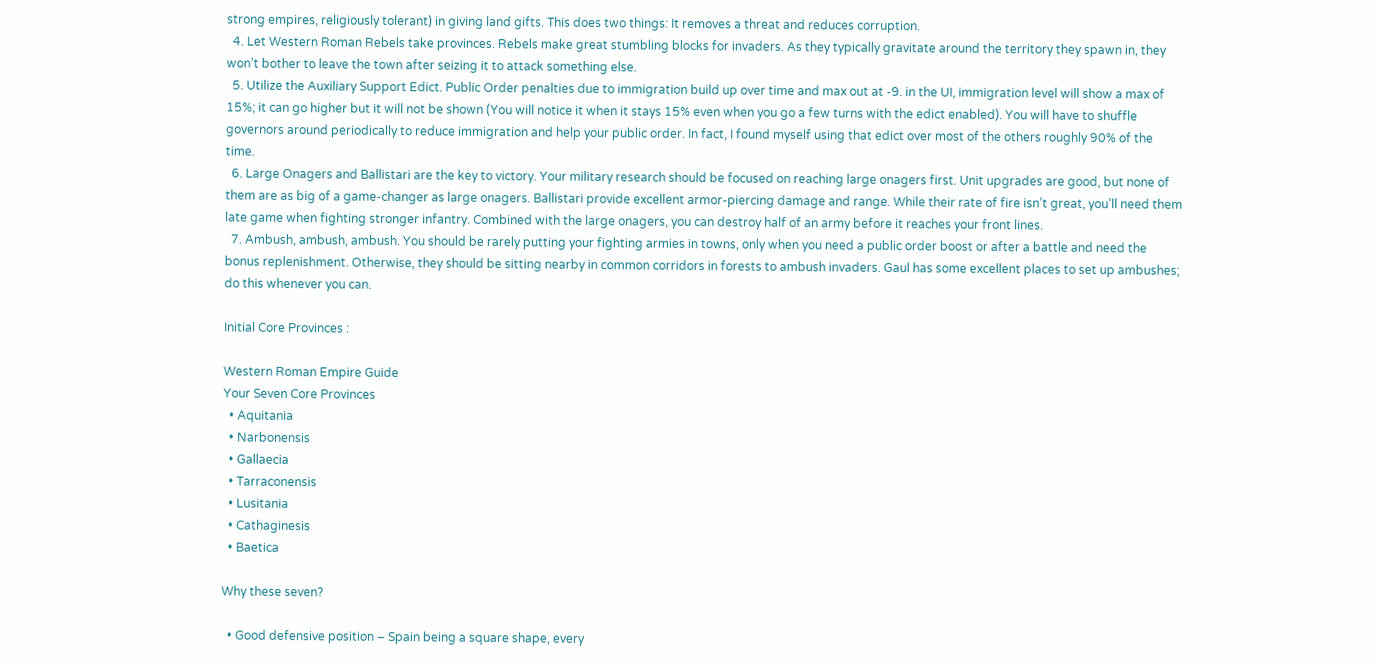strong empires, religiously tolerant) in giving land gifts. This does two things: It removes a threat and reduces corruption.
  4. Let Western Roman Rebels take provinces. Rebels make great stumbling blocks for invaders. As they typically gravitate around the territory they spawn in, they won’t bother to leave the town after seizing it to attack something else.
  5. Utilize the Auxiliary Support Edict. Public Order penalties due to immigration build up over time and max out at -9. in the UI, immigration level will show a max of 15%; it can go higher but it will not be shown (You will notice it when it stays 15% even when you go a few turns with the edict enabled). You will have to shuffle governors around periodically to reduce immigration and help your public order. In fact, I found myself using that edict over most of the others roughly 90% of the time.
  6. Large Onagers and Ballistari are the key to victory. Your military research should be focused on reaching large onagers first. Unit upgrades are good, but none of them are as big of a game-changer as large onagers. Ballistari provide excellent armor-piercing damage and range. While their rate of fire isn’t great, you’ll need them late game when fighting stronger infantry. Combined with the large onagers, you can destroy half of an army before it reaches your front lines.
  7. Ambush, ambush, ambush. You should be rarely putting your fighting armies in towns, only when you need a public order boost or after a battle and need the bonus replenishment. Otherwise, they should be sitting nearby in common corridors in forests to ambush invaders. Gaul has some excellent places to set up ambushes; do this whenever you can.

Initial Core Provinces :

Western Roman Empire Guide
Your Seven Core Provinces
  • Aquitania
  • Narbonensis
  • Gallaecia
  • Tarraconensis
  • Lusitania
  • Cathaginesis
  • Baetica

Why these seven?

  • Good defensive position – Spain being a square shape, every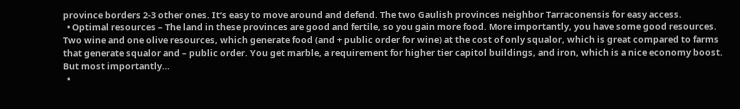province borders 2-3 other ones. It’s easy to move around and defend. The two Gaulish provinces neighbor Tarraconensis for easy access.
  • Optimal resources – The land in these provinces are good and fertile, so you gain more food. More importantly, you have some good resources. Two wine and one olive resources, which generate food (and + public order for wine) at the cost of only squalor, which is great compared to farms that generate squalor and – public order. You get marble, a requirement for higher tier capitol buildings, and iron, which is a nice economy boost. But most importantly…
  •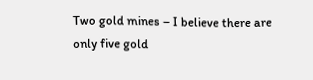Two gold mines – I believe there are only five gold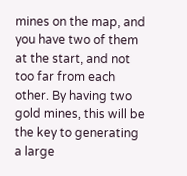mines on the map, and you have two of them at the start, and not too far from each other. By having two gold mines, this will be the key to generating a large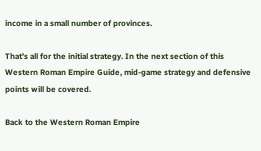income in a small number of provinces.

That’s all for the initial strategy. In the next section of this Western Roman Empire Guide, mid-game strategy and defensive points will be covered.

Back to the Western Roman Empire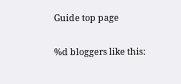Guide top page

%d bloggers like this: